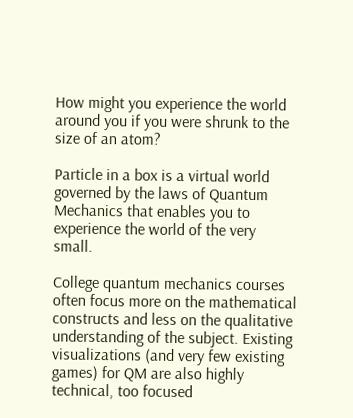How might you experience the world around you if you were shrunk to the size of an atom?

Particle in a box is a virtual world governed by the laws of Quantum Mechanics that enables you to experience the world of the very small.

College quantum mechanics courses often focus more on the mathematical constructs and less on the qualitative understanding of the subject. Existing visualizations (and very few existing games) for QM are also highly technical, too focused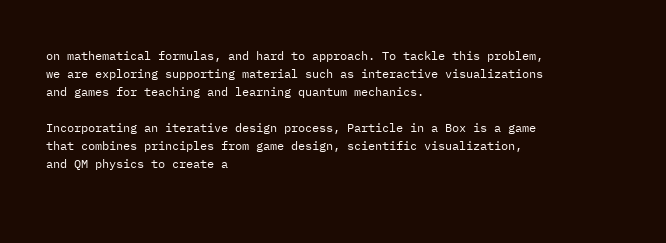on mathematical formulas, and hard to approach. To tackle this problem, we are exploring supporting material such as interactive visualizations and games for teaching and learning quantum mechanics.

Incorporating an iterative design process, Particle in a Box is a game that combines principles from game design, scientific visualization, and QM physics to create a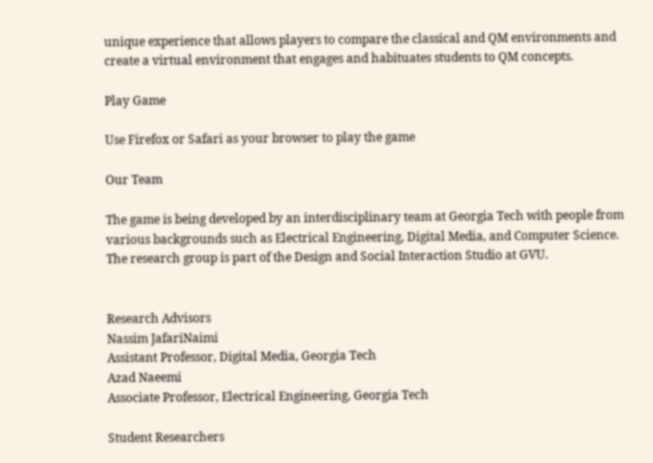unique experience that allows players to compare the classical and QM environments and create a virtual environment that engages and habituates students to QM concepts.

Play Game

Use Firefox or Safari as your browser to play the game

Our Team

The game is being developed by an interdisciplinary team at Georgia Tech with people from various backgrounds such as Electrical Engineering, Digital Media, and Computer Science. The research group is part of the Design and Social Interaction Studio at GVU.


Research Advisors
Nassim JafariNaimi
Assistant Professor, Digital Media, Georgia Tech
Azad Naeemi
Associate Professor, Electrical Engineering, Georgia Tech

Student Researchers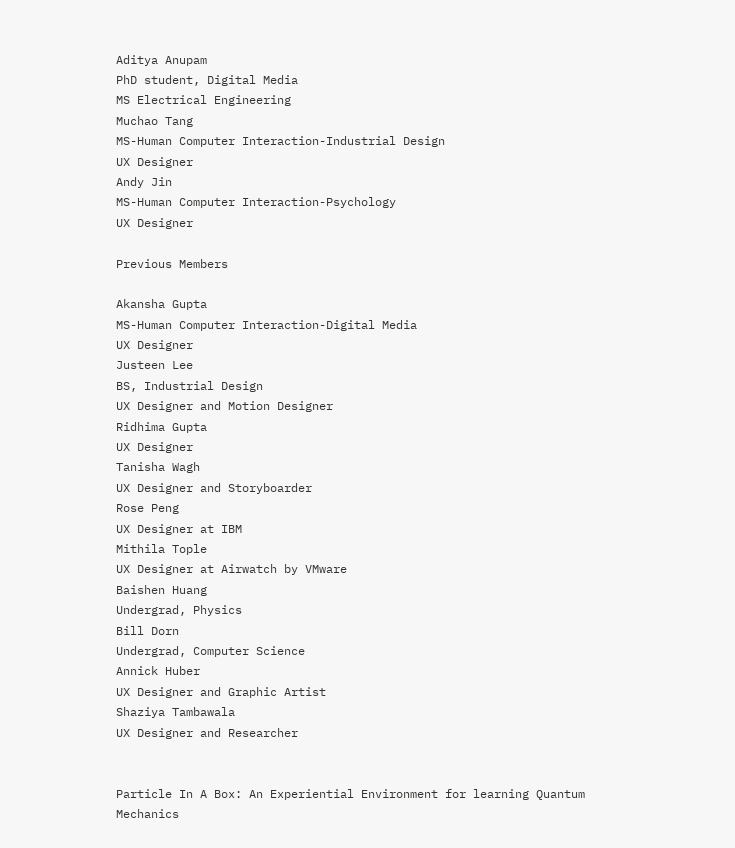Aditya Anupam
PhD student, Digital Media
MS Electrical Engineering
Muchao Tang
MS-Human Computer Interaction-Industrial Design
UX Designer
Andy Jin
MS-Human Computer Interaction-Psychology
UX Designer

Previous Members

Akansha Gupta
MS-Human Computer Interaction-Digital Media
UX Designer
Justeen Lee
BS, Industrial Design
UX Designer and Motion Designer
Ridhima Gupta
UX Designer
Tanisha Wagh
UX Designer and Storyboarder
Rose Peng
UX Designer at IBM
Mithila Tople
UX Designer at Airwatch by VMware
Baishen Huang
Undergrad, Physics
Bill Dorn
Undergrad, Computer Science
Annick Huber
UX Designer and Graphic Artist
Shaziya Tambawala
UX Designer and Researcher


Particle In A Box: An Experiential Environment for learning Quantum Mechanics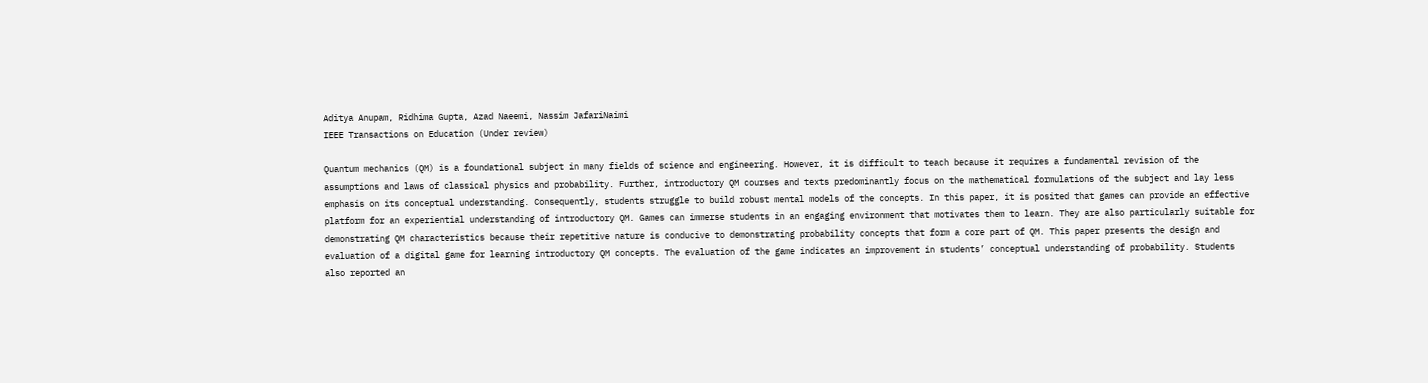Aditya Anupam, Ridhima Gupta, Azad Naeemi, Nassim JafariNaimi
IEEE Transactions on Education (Under review)

Quantum mechanics (QM) is a foundational subject in many fields of science and engineering. However, it is difficult to teach because it requires a fundamental revision of the assumptions and laws of classical physics and probability. Further, introductory QM courses and texts predominantly focus on the mathematical formulations of the subject and lay less emphasis on its conceptual understanding. Consequently, students struggle to build robust mental models of the concepts. In this paper, it is posited that games can provide an effective platform for an experiential understanding of introductory QM. Games can immerse students in an engaging environment that motivates them to learn. They are also particularly suitable for demonstrating QM characteristics because their repetitive nature is conducive to demonstrating probability concepts that form a core part of QM. This paper presents the design and evaluation of a digital game for learning introductory QM concepts. The evaluation of the game indicates an improvement in students’ conceptual understanding of probability. Students also reported an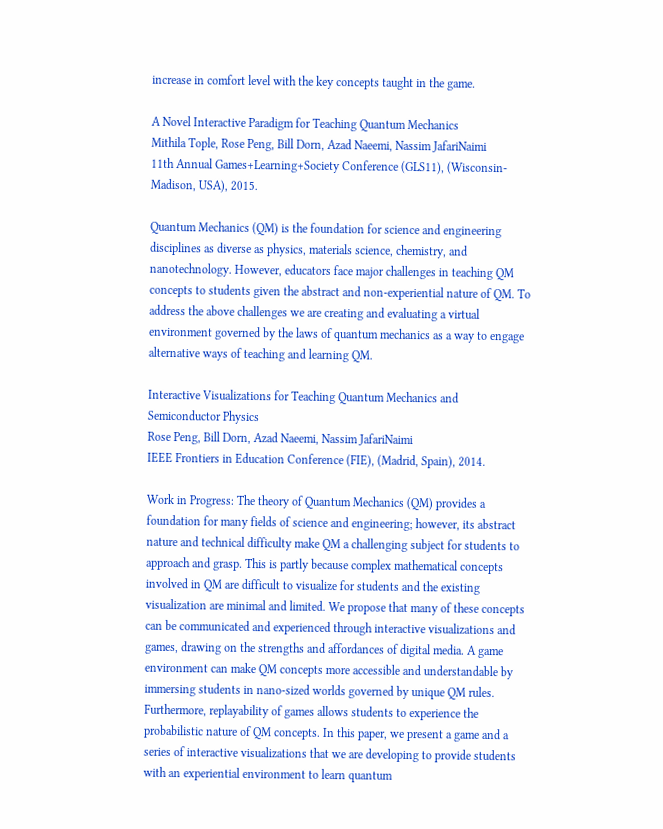increase in comfort level with the key concepts taught in the game.

A Novel Interactive Paradigm for Teaching Quantum Mechanics
Mithila Tople, Rose Peng, Bill Dorn, Azad Naeemi, Nassim JafariNaimi
11th Annual Games+Learning+Society Conference (GLS11), (Wisconsin-Madison, USA), 2015.

Quantum Mechanics (QM) is the foundation for science and engineering disciplines as diverse as physics, materials science, chemistry, and nanotechnology. However, educators face major challenges in teaching QM concepts to students given the abstract and non-experiential nature of QM. To address the above challenges we are creating and evaluating a virtual environment governed by the laws of quantum mechanics as a way to engage alternative ways of teaching and learning QM.

Interactive Visualizations for Teaching Quantum Mechanics and Semiconductor Physics
Rose Peng, Bill Dorn, Azad Naeemi, Nassim JafariNaimi
IEEE Frontiers in Education Conference (FIE), (Madrid, Spain), 2014.

Work in Progress: The theory of Quantum Mechanics (QM) provides a foundation for many fields of science and engineering; however, its abstract nature and technical difficulty make QM a challenging subject for students to approach and grasp. This is partly because complex mathematical concepts involved in QM are difficult to visualize for students and the existing visualization are minimal and limited. We propose that many of these concepts can be communicated and experienced through interactive visualizations and games, drawing on the strengths and affordances of digital media. A game environment can make QM concepts more accessible and understandable by immersing students in nano-sized worlds governed by unique QM rules. Furthermore, replayability of games allows students to experience the probabilistic nature of QM concepts. In this paper, we present a game and a series of interactive visualizations that we are developing to provide students with an experiential environment to learn quantum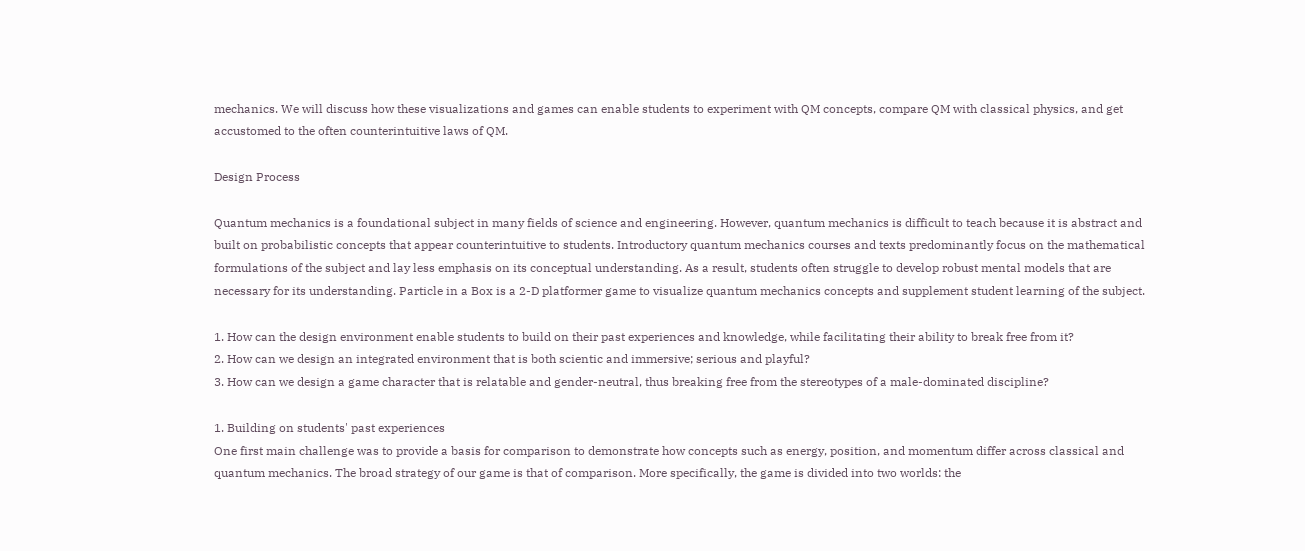mechanics. We will discuss how these visualizations and games can enable students to experiment with QM concepts, compare QM with classical physics, and get accustomed to the often counterintuitive laws of QM.

Design Process

Quantum mechanics is a foundational subject in many fields of science and engineering. However, quantum mechanics is difficult to teach because it is abstract and built on probabilistic concepts that appear counterintuitive to students. Introductory quantum mechanics courses and texts predominantly focus on the mathematical formulations of the subject and lay less emphasis on its conceptual understanding. As a result, students often struggle to develop robust mental models that are necessary for its understanding. Particle in a Box is a 2-D platformer game to visualize quantum mechanics concepts and supplement student learning of the subject.

1. How can the design environment enable students to build on their past experiences and knowledge, while facilitating their ability to break free from it?
2. How can we design an integrated environment that is both scientic and immersive; serious and playful?
3. How can we design a game character that is relatable and gender-neutral, thus breaking free from the stereotypes of a male-dominated discipline?

1. Building on students' past experiences
One first main challenge was to provide a basis for comparison to demonstrate how concepts such as energy, position, and momentum differ across classical and quantum mechanics. The broad strategy of our game is that of comparison. More specifically, the game is divided into two worlds: the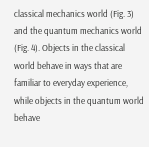classical mechanics world (Fig. 3) and the quantum mechanics world (Fig. 4). Objects in the classical world behave in ways that are familiar to everyday experience, while objects in the quantum world behave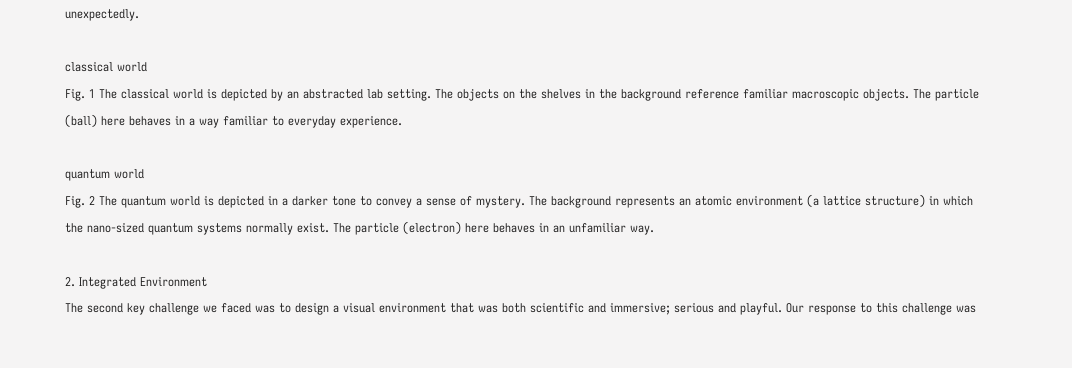unexpectedly.

classical world
Fig. 1 The classical world is depicted by an abstracted lab setting. The objects on the shelves in the background reference familiar macroscopic objects. The particle (ball) here behaves in a way familiar to everyday experience.

quantum world
Fig. 2 The quantum world is depicted in a darker tone to convey a sense of mystery. The background represents an atomic environment (a lattice structure) in which the nano-sized quantum systems normally exist. The particle (electron) here behaves in an unfamiliar way.

2. Integrated Environment
The second key challenge we faced was to design a visual environment that was both scientific and immersive; serious and playful. Our response to this challenge was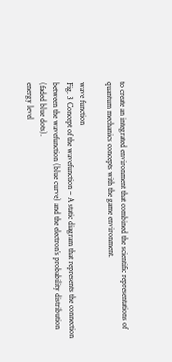to create an integrated environment that combined the scientific representations of quantum mechanics concepts with the game environment.

wave function
Fig. 3 Concept of the wavefunction – A static diagram that represents the connection between the wavefunction (blue curve) and the electron’s probability distribution (faded blue dots).
energy level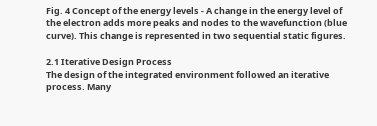Fig. 4 Concept of the energy levels - A change in the energy level of the electron adds more peaks and nodes to the wavefunction (blue curve). This change is represented in two sequential static figures.

2.1 Iterative Design Process
The design of the integrated environment followed an iterative process. Many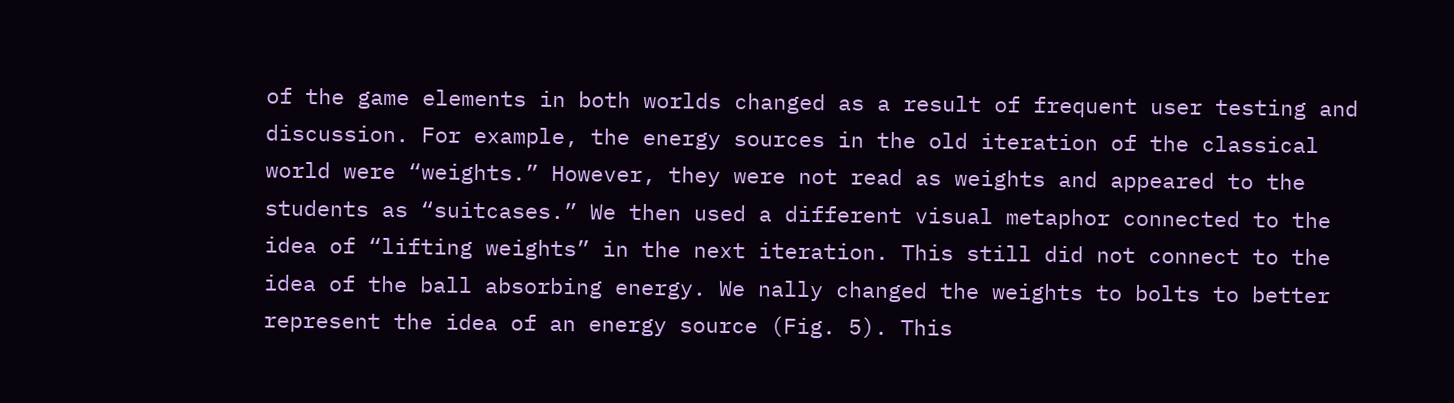of the game elements in both worlds changed as a result of frequent user testing and discussion. For example, the energy sources in the old iteration of the classical world were “weights.” However, they were not read as weights and appeared to the students as “suitcases.” We then used a different visual metaphor connected to the idea of “lifting weights” in the next iteration. This still did not connect to the idea of the ball absorbing energy. We nally changed the weights to bolts to better represent the idea of an energy source (Fig. 5). This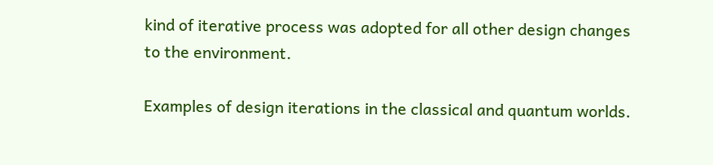kind of iterative process was adopted for all other design changes to the environment.

Examples of design iterations in the classical and quantum worlds.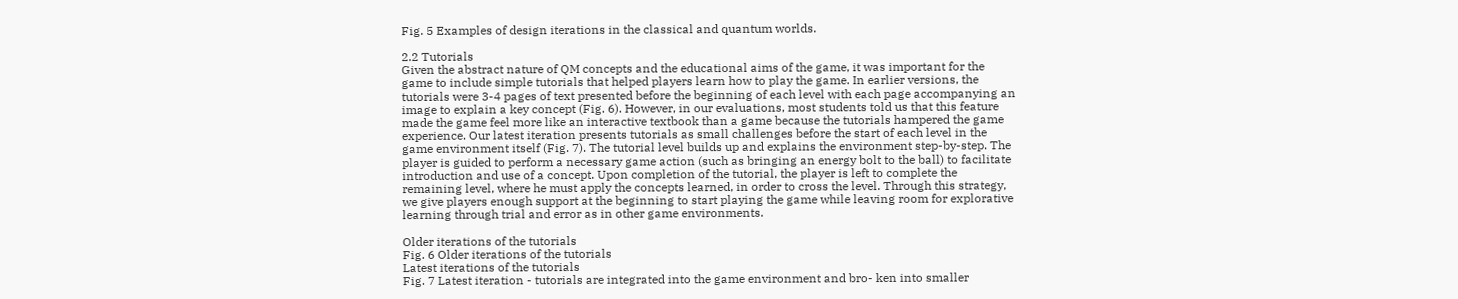Fig. 5 Examples of design iterations in the classical and quantum worlds.

2.2 Tutorials
Given the abstract nature of QM concepts and the educational aims of the game, it was important for the game to include simple tutorials that helped players learn how to play the game. In earlier versions, the tutorials were 3-4 pages of text presented before the beginning of each level with each page accompanying an image to explain a key concept (Fig. 6). However, in our evaluations, most students told us that this feature made the game feel more like an interactive textbook than a game because the tutorials hampered the game experience. Our latest iteration presents tutorials as small challenges before the start of each level in the game environment itself (Fig. 7). The tutorial level builds up and explains the environment step-by-step. The player is guided to perform a necessary game action (such as bringing an energy bolt to the ball) to facilitate introduction and use of a concept. Upon completion of the tutorial, the player is left to complete the remaining level, where he must apply the concepts learned, in order to cross the level. Through this strategy, we give players enough support at the beginning to start playing the game while leaving room for explorative learning through trial and error as in other game environments.

Older iterations of the tutorials
Fig. 6 Older iterations of the tutorials
Latest iterations of the tutorials
Fig. 7 Latest iteration - tutorials are integrated into the game environment and bro- ken into smaller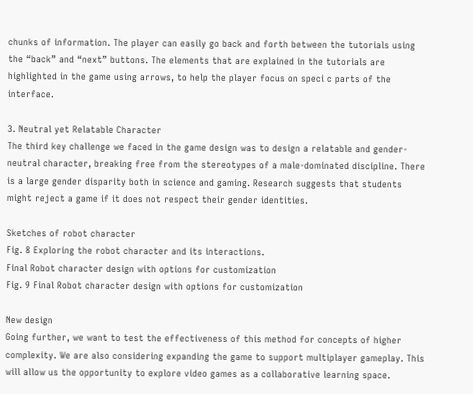chunks of information. The player can easily go back and forth between the tutorials using the “back” and “next” buttons. The elements that are explained in the tutorials are highlighted in the game using arrows, to help the player focus on speci c parts of the interface.

3. Neutral yet Relatable Character
The third key challenge we faced in the game design was to design a relatable and gender-neutral character, breaking free from the stereotypes of a male-dominated discipline. There is a large gender disparity both in science and gaming. Research suggests that students might reject a game if it does not respect their gender identities.

Sketches of robot character
Fig. 8 Exploring the robot character and its interactions.
Final Robot character design with options for customization
Fig. 9 Final Robot character design with options for customization

New design
Going further, we want to test the effectiveness of this method for concepts of higher complexity. We are also considering expanding the game to support multiplayer gameplay. This will allow us the opportunity to explore video games as a collaborative learning space.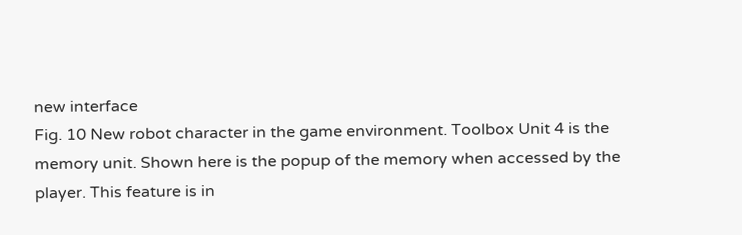new interface
Fig. 10 New robot character in the game environment. Toolbox Unit 4 is the memory unit. Shown here is the popup of the memory when accessed by the player. This feature is in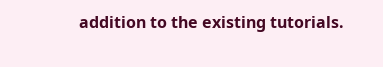addition to the existing tutorials.